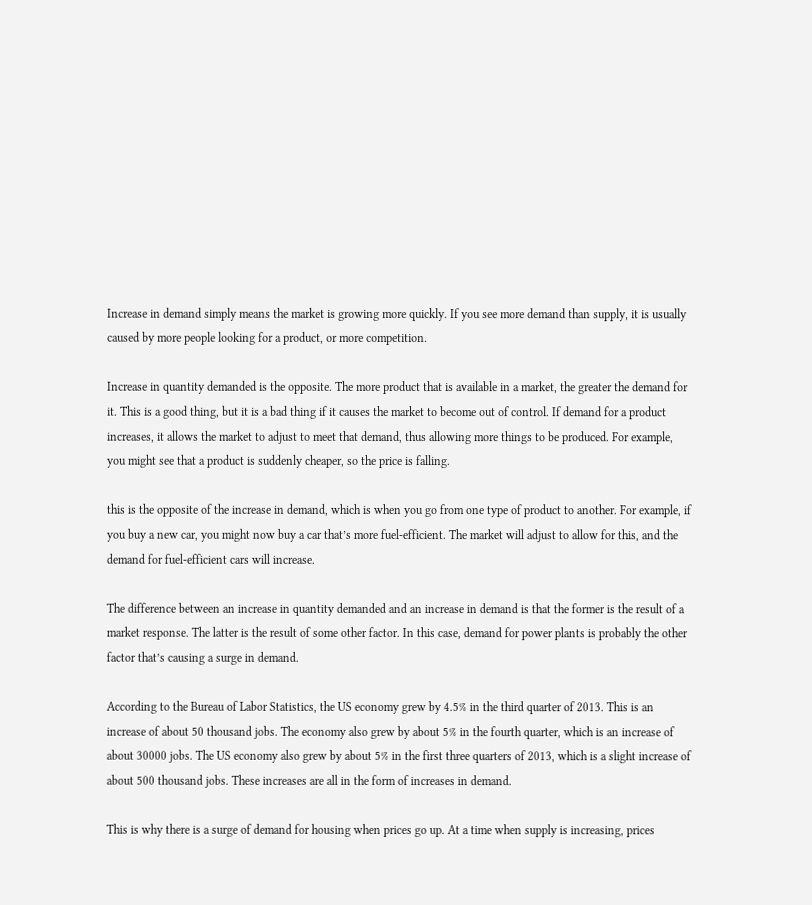Increase in demand simply means the market is growing more quickly. If you see more demand than supply, it is usually caused by more people looking for a product, or more competition.

Increase in quantity demanded is the opposite. The more product that is available in a market, the greater the demand for it. This is a good thing, but it is a bad thing if it causes the market to become out of control. If demand for a product increases, it allows the market to adjust to meet that demand, thus allowing more things to be produced. For example, you might see that a product is suddenly cheaper, so the price is falling.

this is the opposite of the increase in demand, which is when you go from one type of product to another. For example, if you buy a new car, you might now buy a car that’s more fuel-efficient. The market will adjust to allow for this, and the demand for fuel-efficient cars will increase.

The difference between an increase in quantity demanded and an increase in demand is that the former is the result of a market response. The latter is the result of some other factor. In this case, demand for power plants is probably the other factor that’s causing a surge in demand.

According to the Bureau of Labor Statistics, the US economy grew by 4.5% in the third quarter of 2013. This is an increase of about 50 thousand jobs. The economy also grew by about 5% in the fourth quarter, which is an increase of about 30000 jobs. The US economy also grew by about 5% in the first three quarters of 2013, which is a slight increase of about 500 thousand jobs. These increases are all in the form of increases in demand.

This is why there is a surge of demand for housing when prices go up. At a time when supply is increasing, prices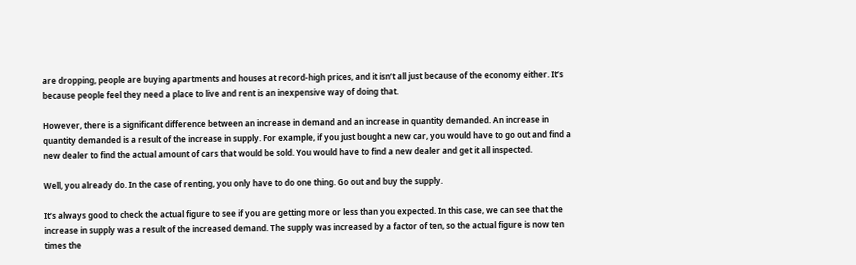are dropping, people are buying apartments and houses at record-high prices, and it isn’t all just because of the economy either. It’s because people feel they need a place to live and rent is an inexpensive way of doing that.

However, there is a significant difference between an increase in demand and an increase in quantity demanded. An increase in quantity demanded is a result of the increase in supply. For example, if you just bought a new car, you would have to go out and find a new dealer to find the actual amount of cars that would be sold. You would have to find a new dealer and get it all inspected.

Well, you already do. In the case of renting, you only have to do one thing. Go out and buy the supply.

It’s always good to check the actual figure to see if you are getting more or less than you expected. In this case, we can see that the increase in supply was a result of the increased demand. The supply was increased by a factor of ten, so the actual figure is now ten times the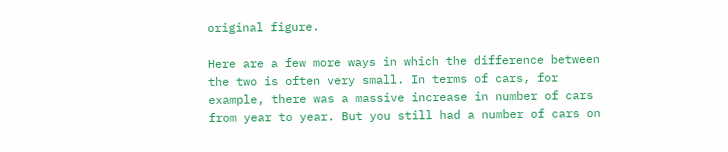original figure.

Here are a few more ways in which the difference between the two is often very small. In terms of cars, for example, there was a massive increase in number of cars from year to year. But you still had a number of cars on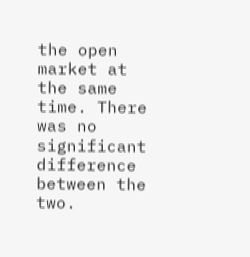the open market at the same time. There was no significant difference between the two.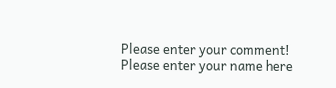Please enter your comment!
Please enter your name here